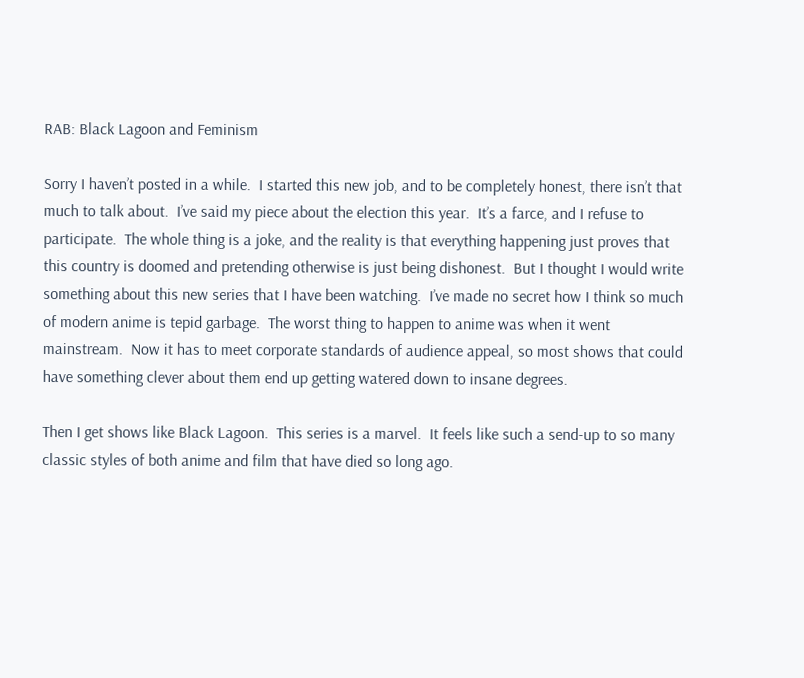RAB: Black Lagoon and Feminism

Sorry I haven’t posted in a while.  I started this new job, and to be completely honest, there isn’t that much to talk about.  I’ve said my piece about the election this year.  It’s a farce, and I refuse to participate.  The whole thing is a joke, and the reality is that everything happening just proves that this country is doomed and pretending otherwise is just being dishonest.  But I thought I would write something about this new series that I have been watching.  I’ve made no secret how I think so much of modern anime is tepid garbage.  The worst thing to happen to anime was when it went mainstream.  Now it has to meet corporate standards of audience appeal, so most shows that could have something clever about them end up getting watered down to insane degrees.

Then I get shows like Black Lagoon.  This series is a marvel.  It feels like such a send-up to so many classic styles of both anime and film that have died so long ago.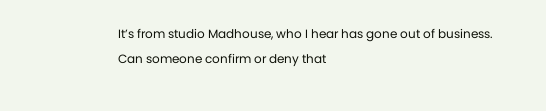It’s from studio Madhouse, who I hear has gone out of business.  Can someone confirm or deny that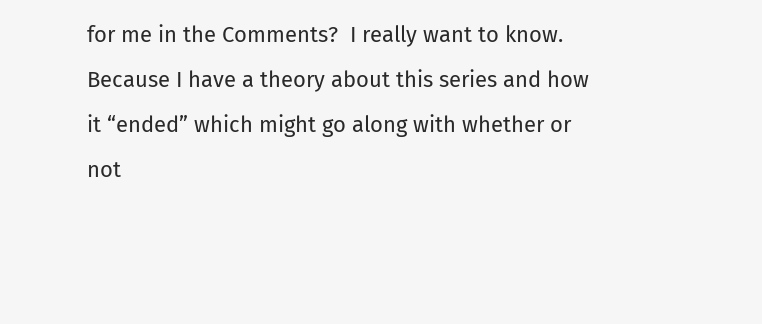for me in the Comments?  I really want to know.  Because I have a theory about this series and how it “ended” which might go along with whether or not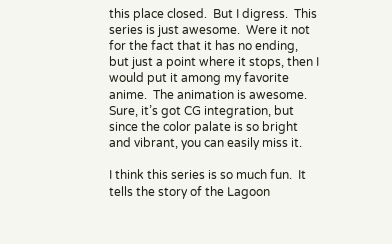this place closed.  But I digress.  This series is just awesome.  Were it not for the fact that it has no ending, but just a point where it stops, then I would put it among my favorite anime.  The animation is awesome.  Sure, it’s got CG integration, but since the color palate is so bright and vibrant, you can easily miss it.

I think this series is so much fun.  It tells the story of the Lagoon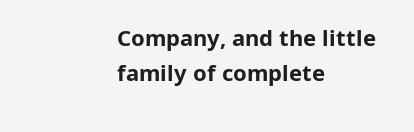Company, and the little family of complete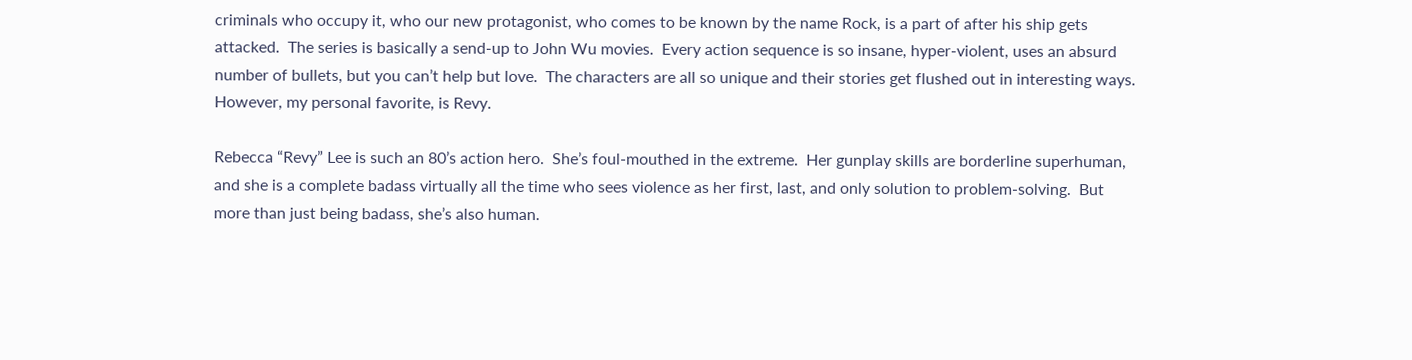criminals who occupy it, who our new protagonist, who comes to be known by the name Rock, is a part of after his ship gets attacked.  The series is basically a send-up to John Wu movies.  Every action sequence is so insane, hyper-violent, uses an absurd number of bullets, but you can’t help but love.  The characters are all so unique and their stories get flushed out in interesting ways.  However, my personal favorite, is Revy.

Rebecca “Revy” Lee is such an 80’s action hero.  She’s foul-mouthed in the extreme.  Her gunplay skills are borderline superhuman, and she is a complete badass virtually all the time who sees violence as her first, last, and only solution to problem-solving.  But more than just being badass, she’s also human.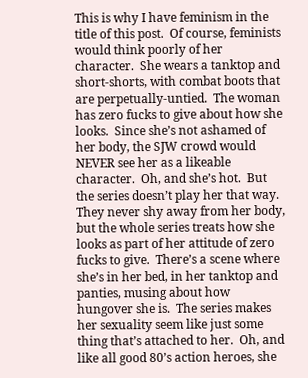This is why I have feminism in the title of this post.  Of course, feminists would think poorly of her character.  She wears a tanktop and short-shorts, with combat boots that are perpetually-untied.  The woman has zero fucks to give about how she looks.  Since she’s not ashamed of her body, the SJW crowd would NEVER see her as a likeable character.  Oh, and she’s hot.  But the series doesn’t play her that way.  They never shy away from her body, but the whole series treats how she looks as part of her attitude of zero fucks to give.  There’s a scene where she’s in her bed, in her tanktop and panties, musing about how hungover she is.  The series makes her sexuality seem like just some thing that’s attached to her.  Oh, and like all good 80’s action heroes, she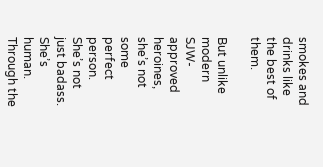smokes and drinks like the best of them.

But unlike modern SJW-approved heroines, she’s not some perfect person.  She’s not just badass.  She’s human.  Through the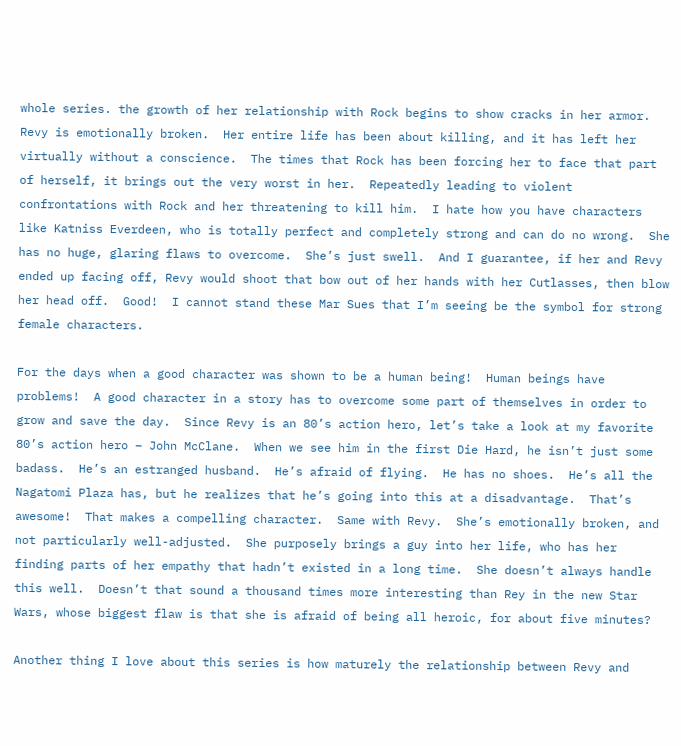whole series. the growth of her relationship with Rock begins to show cracks in her armor.  Revy is emotionally broken.  Her entire life has been about killing, and it has left her virtually without a conscience.  The times that Rock has been forcing her to face that part of herself, it brings out the very worst in her.  Repeatedly leading to violent confrontations with Rock and her threatening to kill him.  I hate how you have characters like Katniss Everdeen, who is totally perfect and completely strong and can do no wrong.  She has no huge, glaring flaws to overcome.  She’s just swell.  And I guarantee, if her and Revy ended up facing off, Revy would shoot that bow out of her hands with her Cutlasses, then blow her head off.  Good!  I cannot stand these Mar Sues that I’m seeing be the symbol for strong female characters.

For the days when a good character was shown to be a human being!  Human beings have problems!  A good character in a story has to overcome some part of themselves in order to grow and save the day.  Since Revy is an 80’s action hero, let’s take a look at my favorite 80’s action hero – John McClane.  When we see him in the first Die Hard, he isn’t just some badass.  He’s an estranged husband.  He’s afraid of flying.  He has no shoes.  He’s all the Nagatomi Plaza has, but he realizes that he’s going into this at a disadvantage.  That’s awesome!  That makes a compelling character.  Same with Revy.  She’s emotionally broken, and not particularly well-adjusted.  She purposely brings a guy into her life, who has her finding parts of her empathy that hadn’t existed in a long time.  She doesn’t always handle this well.  Doesn’t that sound a thousand times more interesting than Rey in the new Star Wars, whose biggest flaw is that she is afraid of being all heroic, for about five minutes?

Another thing I love about this series is how maturely the relationship between Revy and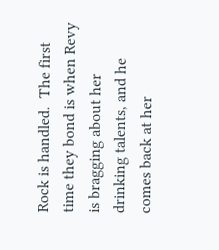Rock is handled.  The first time they bond is when Revy is bragging about her drinking talents, and he comes back at her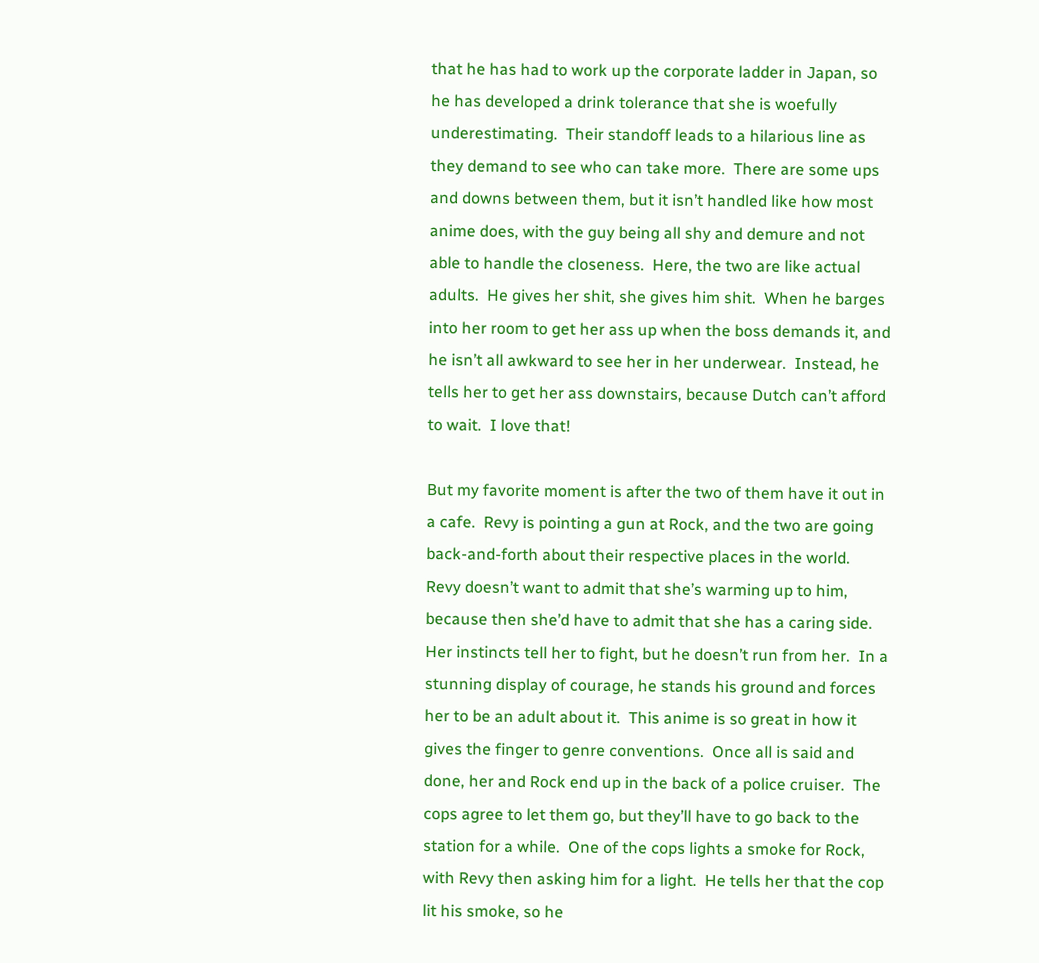that he has had to work up the corporate ladder in Japan, so he has developed a drink tolerance that she is woefully underestimating.  Their standoff leads to a hilarious line as they demand to see who can take more.  There are some ups and downs between them, but it isn’t handled like how most anime does, with the guy being all shy and demure and not able to handle the closeness.  Here, the two are like actual adults.  He gives her shit, she gives him shit.  When he barges into her room to get her ass up when the boss demands it, and he isn’t all awkward to see her in her underwear.  Instead, he tells her to get her ass downstairs, because Dutch can’t afford to wait.  I love that!

But my favorite moment is after the two of them have it out in a cafe.  Revy is pointing a gun at Rock, and the two are going back-and-forth about their respective places in the world.  Revy doesn’t want to admit that she’s warming up to him, because then she’d have to admit that she has a caring side.  Her instincts tell her to fight, but he doesn’t run from her.  In a stunning display of courage, he stands his ground and forces her to be an adult about it.  This anime is so great in how it gives the finger to genre conventions.  Once all is said and done, her and Rock end up in the back of a police cruiser.  The cops agree to let them go, but they’ll have to go back to the station for a while.  One of the cops lights a smoke for Rock, with Revy then asking him for a light.  He tells her that the cop lit his smoke, so he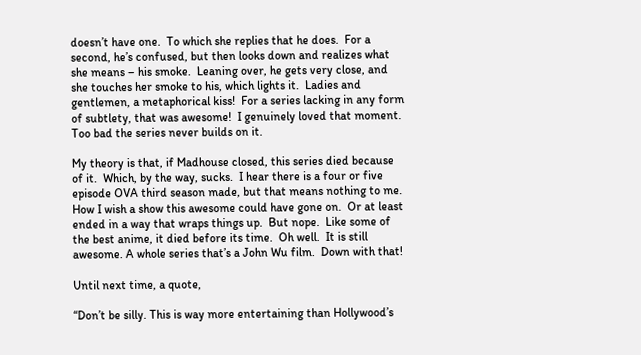doesn’t have one.  To which she replies that he does.  For a second, he’s confused, but then looks down and realizes what she means – his smoke.  Leaning over, he gets very close, and she touches her smoke to his, which lights it.  Ladies and gentlemen, a metaphorical kiss!  For a series lacking in any form of subtlety, that was awesome!  I genuinely loved that moment.  Too bad the series never builds on it.

My theory is that, if Madhouse closed, this series died because of it.  Which, by the way, sucks.  I hear there is a four or five episode OVA third season made, but that means nothing to me.  How I wish a show this awesome could have gone on.  Or at least ended in a way that wraps things up.  But nope.  Like some of the best anime, it died before its time.  Oh well.  It is still awesome. A whole series that’s a John Wu film.  Down with that!

Until next time, a quote,

“Don’t be silly. This is way more entertaining than Hollywood’s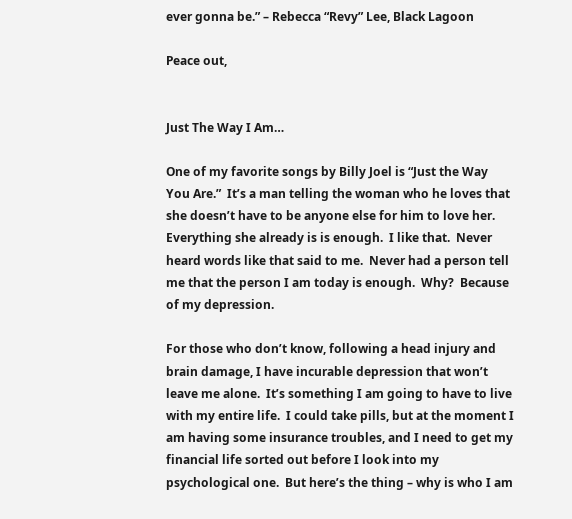ever gonna be.” – Rebecca “Revy” Lee, Black Lagoon

Peace out,


Just The Way I Am…

One of my favorite songs by Billy Joel is “Just the Way You Are.”  It’s a man telling the woman who he loves that she doesn’t have to be anyone else for him to love her.  Everything she already is is enough.  I like that.  Never heard words like that said to me.  Never had a person tell me that the person I am today is enough.  Why?  Because of my depression.

For those who don’t know, following a head injury and brain damage, I have incurable depression that won’t leave me alone.  It’s something I am going to have to live with my entire life.  I could take pills, but at the moment I am having some insurance troubles, and I need to get my financial life sorted out before I look into my psychological one.  But here’s the thing – why is who I am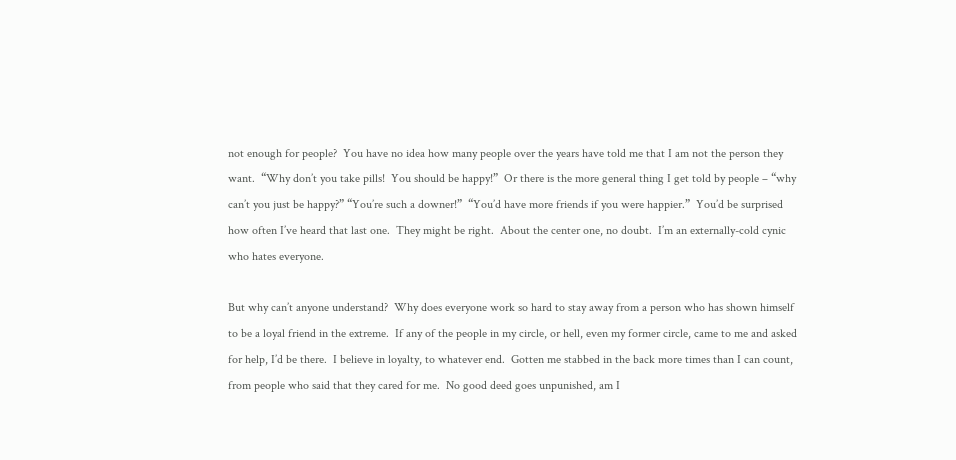not enough for people?  You have no idea how many people over the years have told me that I am not the person they want.  “Why don’t you take pills!  You should be happy!”  Or there is the more general thing I get told by people – “why can’t you just be happy?” “You’re such a downer!”  “You’d have more friends if you were happier.”  You’d be surprised how often I’ve heard that last one.  They might be right.  About the center one, no doubt.  I’m an externally-cold cynic who hates everyone.

But why can’t anyone understand?  Why does everyone work so hard to stay away from a person who has shown himself to be a loyal friend in the extreme.  If any of the people in my circle, or hell, even my former circle, came to me and asked for help, I’d be there.  I believe in loyalty, to whatever end.  Gotten me stabbed in the back more times than I can count, from people who said that they cared for me.  No good deed goes unpunished, am I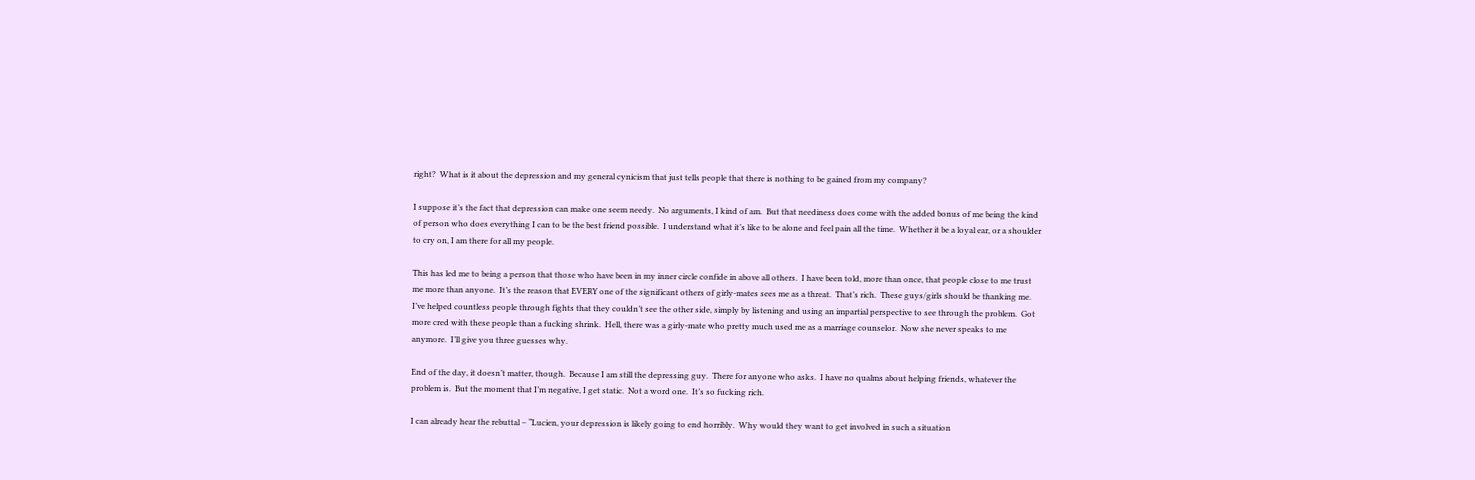right?  What is it about the depression and my general cynicism that just tells people that there is nothing to be gained from my company?

I suppose it’s the fact that depression can make one seem needy.  No arguments, I kind of am.  But that neediness does come with the added bonus of me being the kind of person who does everything I can to be the best friend possible.  I understand what it’s like to be alone and feel pain all the time.  Whether it be a loyal ear, or a shoulder to cry on, I am there for all my people.

This has led me to being a person that those who have been in my inner circle confide in above all others.  I have been told, more than once, that people close to me trust me more than anyone.  It’s the reason that EVERY one of the significant others of girly-mates sees me as a threat.  That’s rich.  These guys/girls should be thanking me.  I’ve helped countless people through fights that they couldn’t see the other side, simply by listening and using an impartial perspective to see through the problem.  Got more cred with these people than a fucking shrink.  Hell, there was a girly-mate who pretty much used me as a marriage counselor.  Now she never speaks to me anymore.  I’ll give you three guesses why.

End of the day, it doesn’t matter, though.  Because I am still the depressing guy.  There for anyone who asks.  I have no qualms about helping friends, whatever the problem is.  But the moment that I’m negative, I get static.  Not a word one.  It’s so fucking rich.

I can already hear the rebuttal – “Lucien, your depression is likely going to end horribly.  Why would they want to get involved in such a situation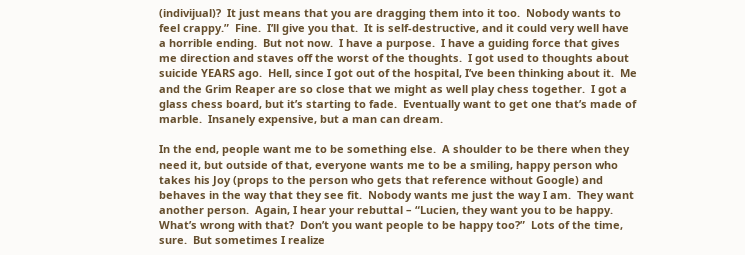(indivijual)?  It just means that you are dragging them into it too.  Nobody wants to feel crappy.”  Fine.  I’ll give you that.  It is self-destructive, and it could very well have a horrible ending.  But not now.  I have a purpose.  I have a guiding force that gives me direction and staves off the worst of the thoughts.  I got used to thoughts about suicide YEARS ago.  Hell, since I got out of the hospital, I’ve been thinking about it.  Me and the Grim Reaper are so close that we might as well play chess together.  I got a glass chess board, but it’s starting to fade.  Eventually want to get one that’s made of marble.  Insanely expensive, but a man can dream.

In the end, people want me to be something else.  A shoulder to be there when they need it, but outside of that, everyone wants me to be a smiling, happy person who takes his Joy (props to the person who gets that reference without Google) and behaves in the way that they see fit.  Nobody wants me just the way I am.  They want another person.  Again, I hear your rebuttal – “Lucien, they want you to be happy.  What’s wrong with that?  Don’t you want people to be happy too?”  Lots of the time, sure.  But sometimes I realize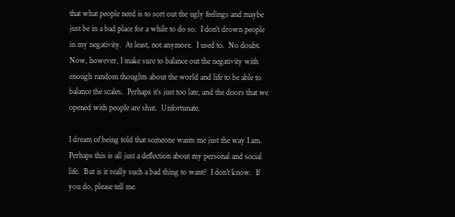that what people need is to sort out the ugly feelings and maybe just be in a bad place for a while to do so.  I don’t drown people in my negativity.  At least, not anymore.  I used to.  No doubt.  Now, however, I make sure to balance out the negativity with enough random thoughts about the world and life to be able to balance the scales.  Perhaps it’s just too late, and the doors that we opened with people are shut.  Unfortunate.

I dream of being told that someone wants me just the way I am.  Perhaps this is all just a deflection about my personal and social life.  But is it really such a bad thing to want?  I don’t know.  If you do, please tell me.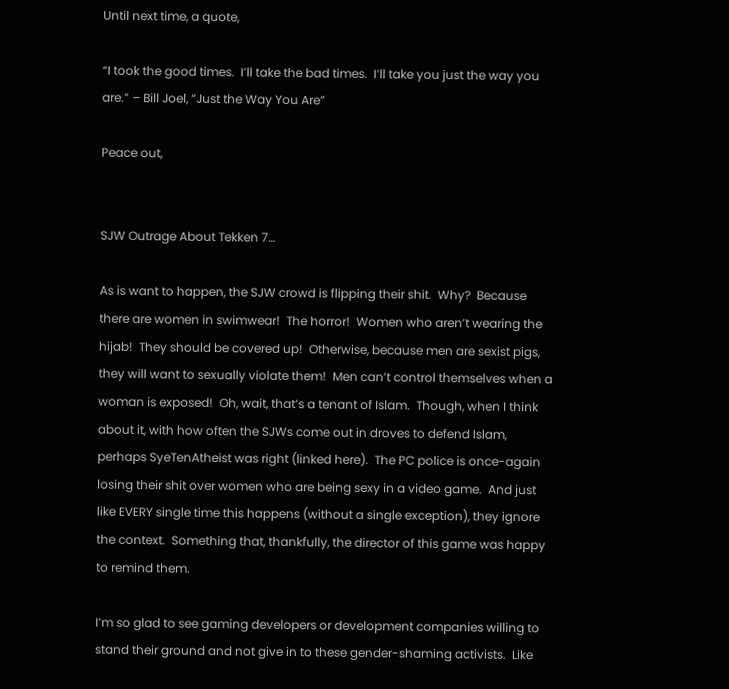Until next time, a quote,

“I took the good times.  I’ll take the bad times.  I’ll take you just the way you are.” – Bill Joel, “Just the Way You Are”

Peace out,


SJW Outrage About Tekken 7…

As is want to happen, the SJW crowd is flipping their shit.  Why?  Because there are women in swimwear!  The horror!  Women who aren’t wearing the hijab!  They should be covered up!  Otherwise, because men are sexist pigs, they will want to sexually violate them!  Men can’t control themselves when a woman is exposed!  Oh, wait, that’s a tenant of Islam.  Though, when I think about it, with how often the SJWs come out in droves to defend Islam, perhaps SyeTenAtheist was right (linked here).  The PC police is once-again losing their shit over women who are being sexy in a video game.  And just like EVERY single time this happens (without a single exception), they ignore the context.  Something that, thankfully, the director of this game was happy to remind them.

I’m so glad to see gaming developers or development companies willing to stand their ground and not give in to these gender-shaming activists.  Like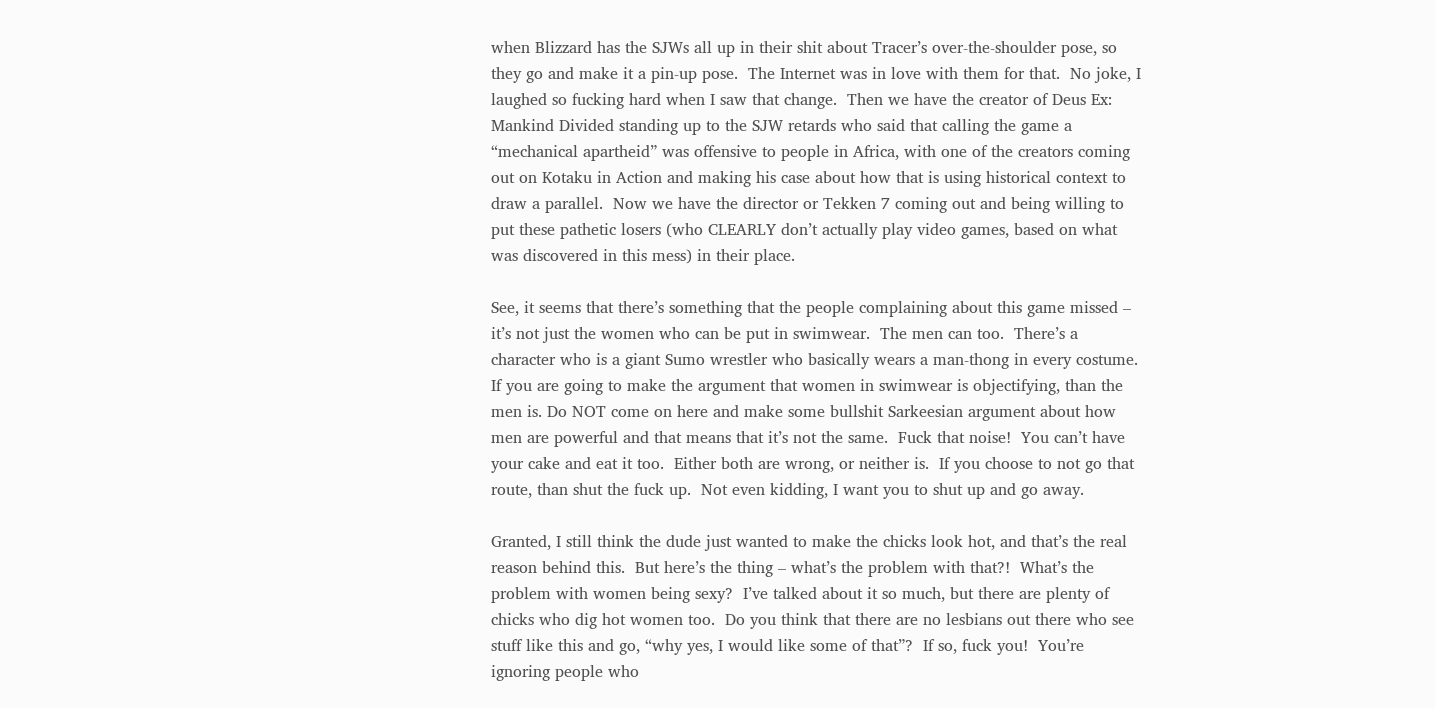when Blizzard has the SJWs all up in their shit about Tracer’s over-the-shoulder pose, so they go and make it a pin-up pose.  The Internet was in love with them for that.  No joke, I laughed so fucking hard when I saw that change.  Then we have the creator of Deus Ex: Mankind Divided standing up to the SJW retards who said that calling the game a “mechanical apartheid” was offensive to people in Africa, with one of the creators coming out on Kotaku in Action and making his case about how that is using historical context to draw a parallel.  Now we have the director or Tekken 7 coming out and being willing to put these pathetic losers (who CLEARLY don’t actually play video games, based on what was discovered in this mess) in their place.

See, it seems that there’s something that the people complaining about this game missed – it’s not just the women who can be put in swimwear.  The men can too.  There’s a character who is a giant Sumo wrestler who basically wears a man-thong in every costume.  If you are going to make the argument that women in swimwear is objectifying, than the men is. Do NOT come on here and make some bullshit Sarkeesian argument about how men are powerful and that means that it’s not the same.  Fuck that noise!  You can’t have your cake and eat it too.  Either both are wrong, or neither is.  If you choose to not go that route, than shut the fuck up.  Not even kidding, I want you to shut up and go away.

Granted, I still think the dude just wanted to make the chicks look hot, and that’s the real reason behind this.  But here’s the thing – what’s the problem with that?!  What’s the problem with women being sexy?  I’ve talked about it so much, but there are plenty of chicks who dig hot women too.  Do you think that there are no lesbians out there who see stuff like this and go, “why yes, I would like some of that”?  If so, fuck you!  You’re ignoring people who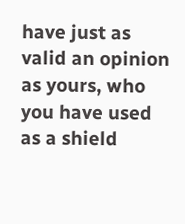have just as valid an opinion as yours, who you have used as a shield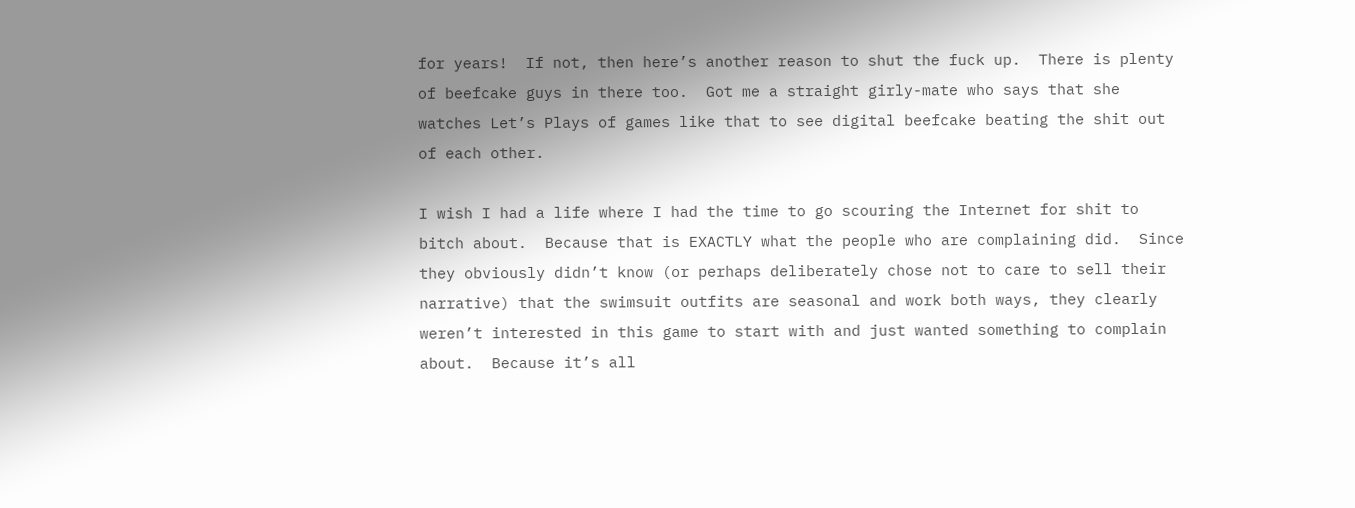for years!  If not, then here’s another reason to shut the fuck up.  There is plenty of beefcake guys in there too.  Got me a straight girly-mate who says that she watches Let’s Plays of games like that to see digital beefcake beating the shit out of each other.

I wish I had a life where I had the time to go scouring the Internet for shit to bitch about.  Because that is EXACTLY what the people who are complaining did.  Since they obviously didn’t know (or perhaps deliberately chose not to care to sell their narrative) that the swimsuit outfits are seasonal and work both ways, they clearly weren’t interested in this game to start with and just wanted something to complain about.  Because it’s all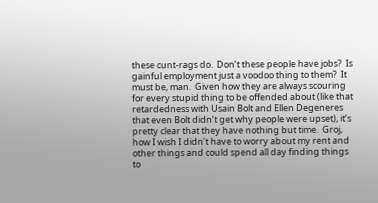these cunt-rags do.  Don’t these people have jobs?  Is gainful employment just a voodoo thing to them?  It must be, man.  Given how they are always scouring for every stupid thing to be offended about (like that retardedness with Usain Bolt and Ellen Degeneres that even Bolt didn’t get why people were upset), it’s pretty clear that they have nothing but time.  Groj, how I wish I didn’t have to worry about my rent and other things and could spend all day finding things to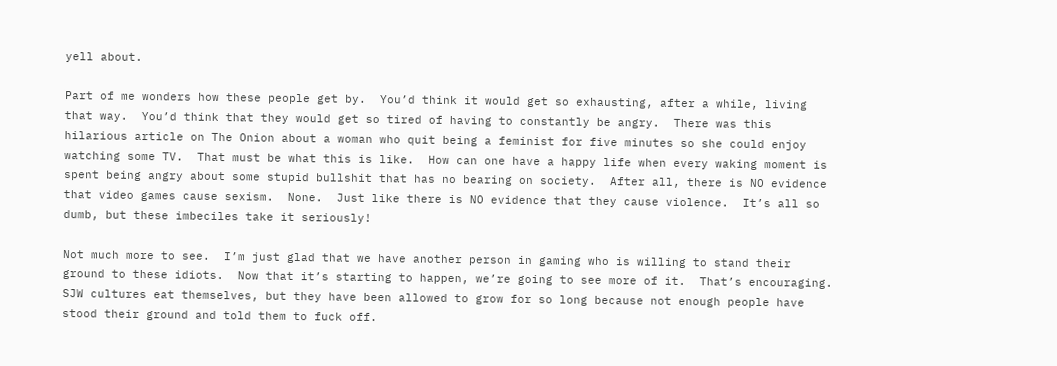yell about.

Part of me wonders how these people get by.  You’d think it would get so exhausting, after a while, living that way.  You’d think that they would get so tired of having to constantly be angry.  There was this hilarious article on The Onion about a woman who quit being a feminist for five minutes so she could enjoy watching some TV.  That must be what this is like.  How can one have a happy life when every waking moment is spent being angry about some stupid bullshit that has no bearing on society.  After all, there is NO evidence that video games cause sexism.  None.  Just like there is NO evidence that they cause violence.  It’s all so dumb, but these imbeciles take it seriously!

Not much more to see.  I’m just glad that we have another person in gaming who is willing to stand their ground to these idiots.  Now that it’s starting to happen, we’re going to see more of it.  That’s encouraging.  SJW cultures eat themselves, but they have been allowed to grow for so long because not enough people have stood their ground and told them to fuck off.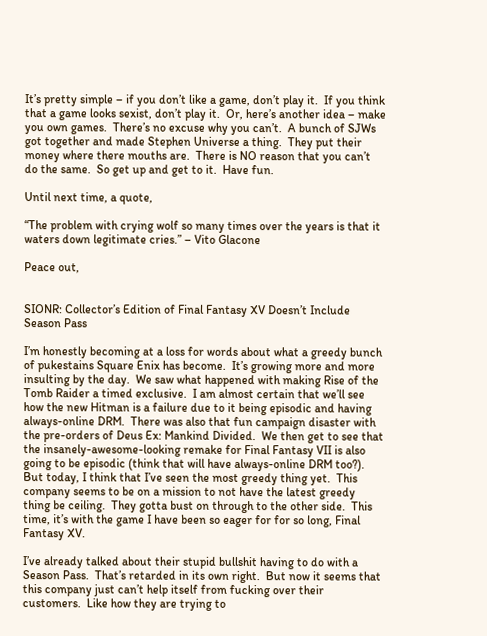It’s pretty simple – if you don’t like a game, don’t play it.  If you think that a game looks sexist, don’t play it.  Or, here’s another idea – make you own games.  There’s no excuse why you can’t.  A bunch of SJWs got together and made Stephen Universe a thing.  They put their money where there mouths are.  There is NO reason that you can’t do the same.  So get up and get to it.  Have fun.

Until next time, a quote,

“The problem with crying wolf so many times over the years is that it waters down legitimate cries.” – Vito Glacone

Peace out,


SIONR: Collector’s Edition of Final Fantasy XV Doesn’t Include Season Pass

I’m honestly becoming at a loss for words about what a greedy bunch of pukestains Square Enix has become.  It’s growing more and more insulting by the day.  We saw what happened with making Rise of the Tomb Raider a timed exclusive.  I am almost certain that we’ll see how the new Hitman is a failure due to it being episodic and having always-online DRM.  There was also that fun campaign disaster with the pre-orders of Deus Ex: Mankind Divided.  We then get to see that the insanely-awesome-looking remake for Final Fantasy VII is also going to be episodic (think that will have always-online DRM too?).  But today, I think that I’ve seen the most greedy thing yet.  This company seems to be on a mission to not have the latest greedy thing be ceiling.  They gotta bust on through to the other side.  This time, it’s with the game I have been so eager for for so long, Final Fantasy XV.

I’ve already talked about their stupid bullshit having to do with a Season Pass.  That’s retarded in its own right.  But now it seems that this company just can’t help itself from fucking over their customers.  Like how they are trying to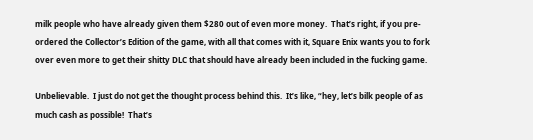milk people who have already given them $280 out of even more money.  That’s right, if you pre-ordered the Collector’s Edition of the game, with all that comes with it, Square Enix wants you to fork over even more to get their shitty DLC that should have already been included in the fucking game.

Unbelievable.  I just do not get the thought process behind this.  It’s like, “hey, let’s bilk people of as much cash as possible!  That’s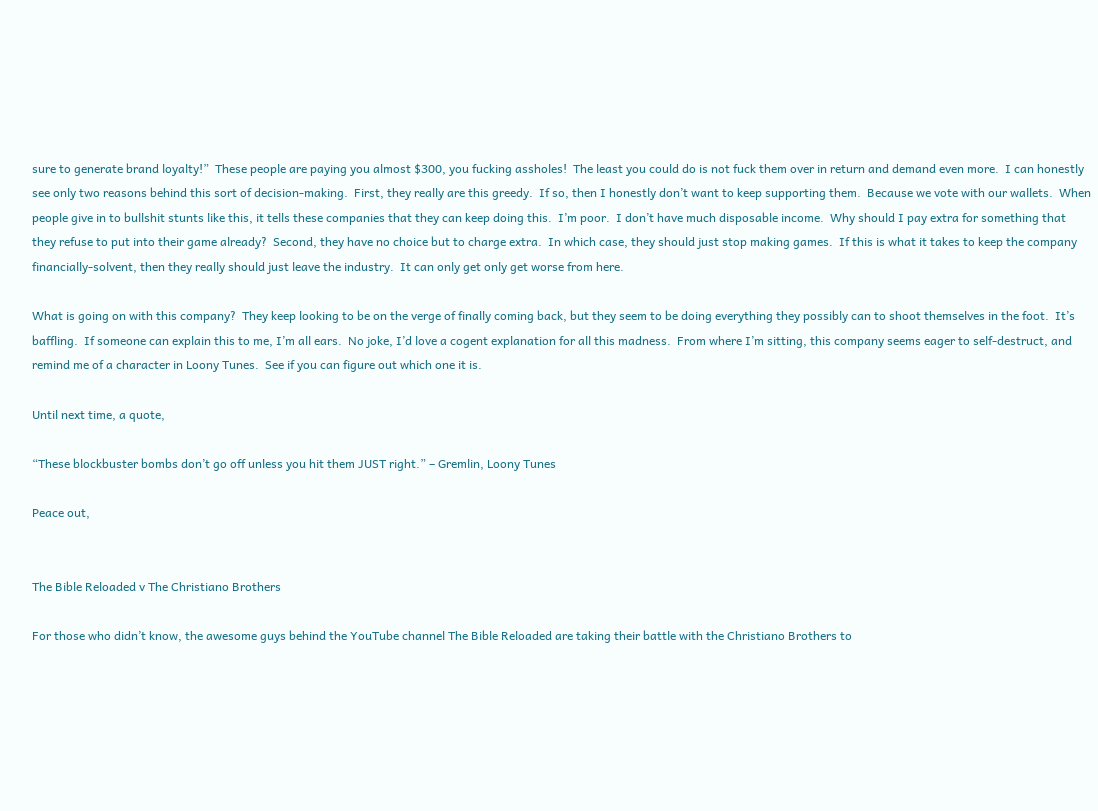sure to generate brand loyalty!”  These people are paying you almost $300, you fucking assholes!  The least you could do is not fuck them over in return and demand even more.  I can honestly see only two reasons behind this sort of decision-making.  First, they really are this greedy.  If so, then I honestly don’t want to keep supporting them.  Because we vote with our wallets.  When people give in to bullshit stunts like this, it tells these companies that they can keep doing this.  I’m poor.  I don’t have much disposable income.  Why should I pay extra for something that they refuse to put into their game already?  Second, they have no choice but to charge extra.  In which case, they should just stop making games.  If this is what it takes to keep the company financially-solvent, then they really should just leave the industry.  It can only get only get worse from here.

What is going on with this company?  They keep looking to be on the verge of finally coming back, but they seem to be doing everything they possibly can to shoot themselves in the foot.  It’s baffling.  If someone can explain this to me, I’m all ears.  No joke, I’d love a cogent explanation for all this madness.  From where I’m sitting, this company seems eager to self-destruct, and remind me of a character in Loony Tunes.  See if you can figure out which one it is.

Until next time, a quote,

“These blockbuster bombs don’t go off unless you hit them JUST right.” – Gremlin, Loony Tunes

Peace out,


The Bible Reloaded v The Christiano Brothers

For those who didn’t know, the awesome guys behind the YouTube channel The Bible Reloaded are taking their battle with the Christiano Brothers to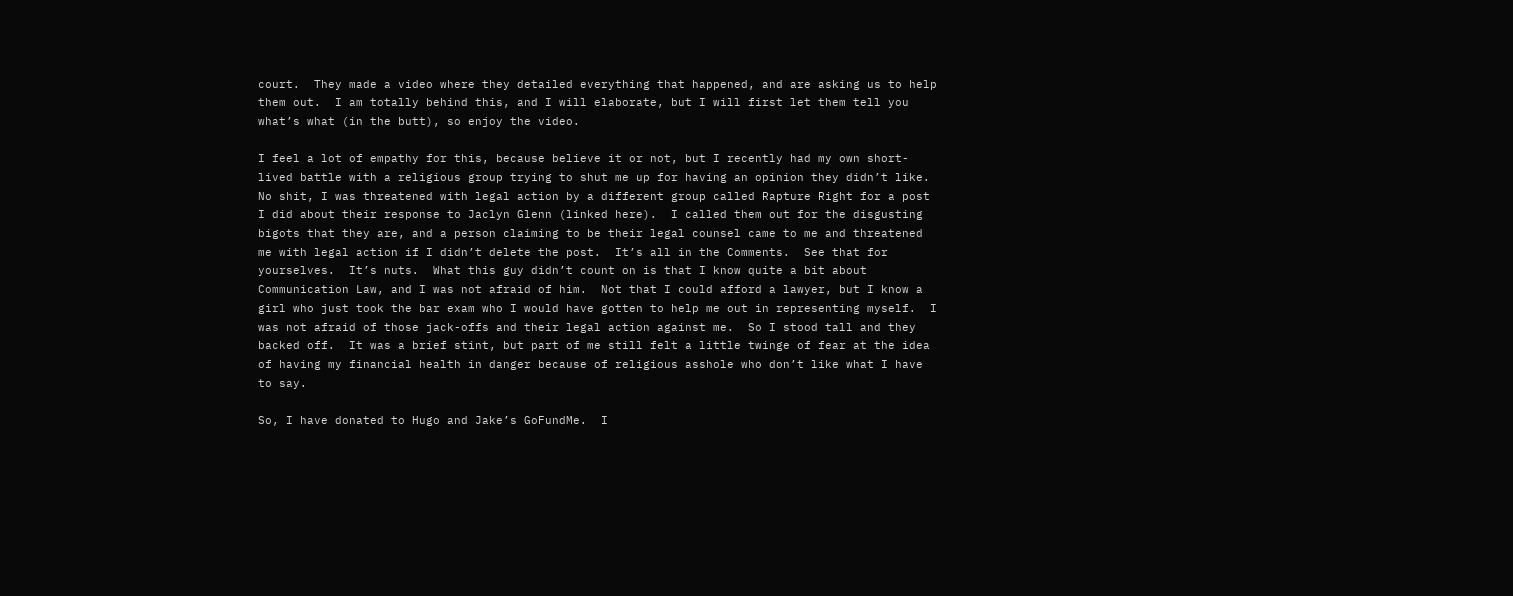court.  They made a video where they detailed everything that happened, and are asking us to help them out.  I am totally behind this, and I will elaborate, but I will first let them tell you what’s what (in the butt), so enjoy the video.

I feel a lot of empathy for this, because believe it or not, but I recently had my own short-lived battle with a religious group trying to shut me up for having an opinion they didn’t like.  No shit, I was threatened with legal action by a different group called Rapture Right for a post I did about their response to Jaclyn Glenn (linked here).  I called them out for the disgusting bigots that they are, and a person claiming to be their legal counsel came to me and threatened me with legal action if I didn’t delete the post.  It’s all in the Comments.  See that for yourselves.  It’s nuts.  What this guy didn’t count on is that I know quite a bit about Communication Law, and I was not afraid of him.  Not that I could afford a lawyer, but I know a girl who just took the bar exam who I would have gotten to help me out in representing myself.  I was not afraid of those jack-offs and their legal action against me.  So I stood tall and they backed off.  It was a brief stint, but part of me still felt a little twinge of fear at the idea of having my financial health in danger because of religious asshole who don’t like what I have to say.

So, I have donated to Hugo and Jake’s GoFundMe.  I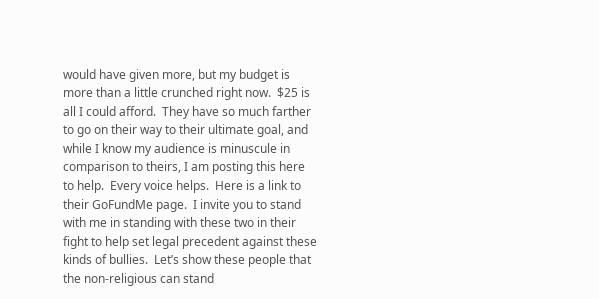would have given more, but my budget is more than a little crunched right now.  $25 is all I could afford.  They have so much farther to go on their way to their ultimate goal, and while I know my audience is minuscule in comparison to theirs, I am posting this here to help.  Every voice helps.  Here is a link to their GoFundMe page.  I invite you to stand with me in standing with these two in their fight to help set legal precedent against these kinds of bullies.  Let’s show these people that the non-religious can stand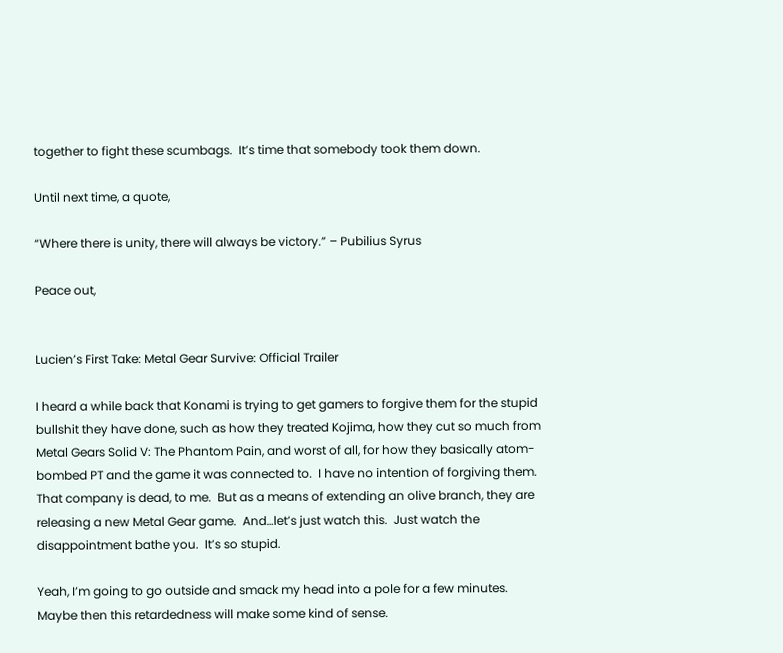together to fight these scumbags.  It’s time that somebody took them down.

Until next time, a quote,

“Where there is unity, there will always be victory.” – Pubilius Syrus

Peace out,


Lucien’s First Take: Metal Gear Survive: Official Trailer

I heard a while back that Konami is trying to get gamers to forgive them for the stupid bullshit they have done, such as how they treated Kojima, how they cut so much from Metal Gears Solid V: The Phantom Pain, and worst of all, for how they basically atom-bombed PT and the game it was connected to.  I have no intention of forgiving them.  That company is dead, to me.  But as a means of extending an olive branch, they are releasing a new Metal Gear game.  And…let’s just watch this.  Just watch the disappointment bathe you.  It’s so stupid.

Yeah, I’m going to go outside and smack my head into a pole for a few minutes.  Maybe then this retardedness will make some kind of sense.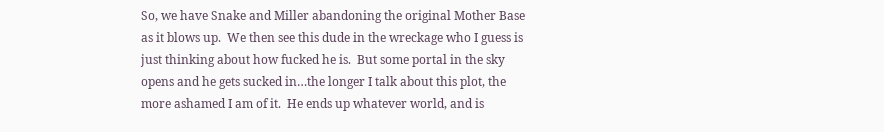So, we have Snake and Miller abandoning the original Mother Base as it blows up.  We then see this dude in the wreckage who I guess is just thinking about how fucked he is.  But some portal in the sky opens and he gets sucked in…the longer I talk about this plot, the more ashamed I am of it.  He ends up whatever world, and is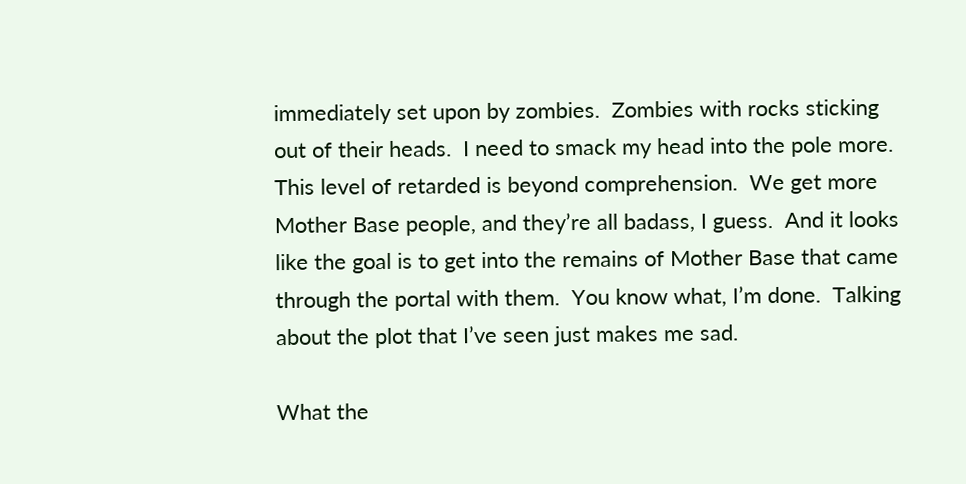immediately set upon by zombies.  Zombies with rocks sticking out of their heads.  I need to smack my head into the pole more.  This level of retarded is beyond comprehension.  We get more Mother Base people, and they’re all badass, I guess.  And it looks like the goal is to get into the remains of Mother Base that came through the portal with them.  You know what, I’m done.  Talking about the plot that I’ve seen just makes me sad.

What the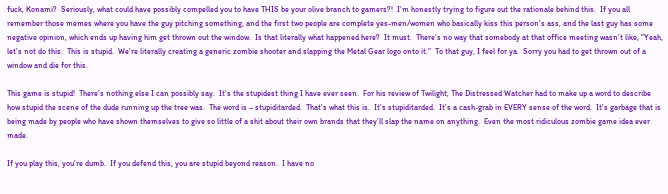fuck, Konami?  Seriously, what could have possibly compelled you to have THIS be your olive branch to gamers?!  I’m honestly trying to figure out the rationale behind this.  If you all remember those memes where you have the guy pitching something, and the first two people are complete yes-men/women who basically kiss this person’s ass, and the last guy has some negative opinion, which ends up having him get thrown out the window.  Is that literally what happened here?  It must.  There’s no way that somebody at that office meeting wasn’t like, “Yeah, let’s not do this.  This is stupid.  We’re literally creating a generic zombie shooter and slapping the Metal Gear logo onto it.”  To that guy, I feel for ya.  Sorry you had to get thrown out of a window and die for this.

This game is stupid!  There’s nothing else I can possibly say.  It’s the stupidest thing I have ever seen.  For his review of Twilight, The Distressed Watcher had to make up a word to describe how stupid the scene of the dude running up the tree was.  The word is – stupiditarded.  That’s what this is.  It’s stupiditarded.  It’s a cash-grab in EVERY sense of the word.  It’s garbage that is being made by people who have shown themselves to give so little of a shit about their own brands that they’ll slap the name on anything.  Even the most ridiculous zombie game idea ever made.

If you play this, you’re dumb.  If you defend this, you are stupid beyond reason.  I have no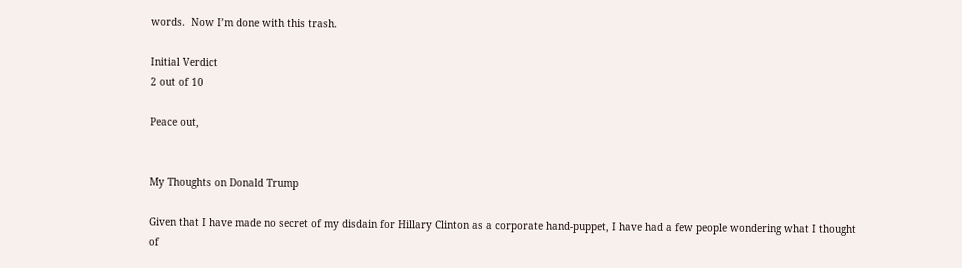words.  Now I’m done with this trash.

Initial Verdict
2 out of 10

Peace out,


My Thoughts on Donald Trump

Given that I have made no secret of my disdain for Hillary Clinton as a corporate hand-puppet, I have had a few people wondering what I thought of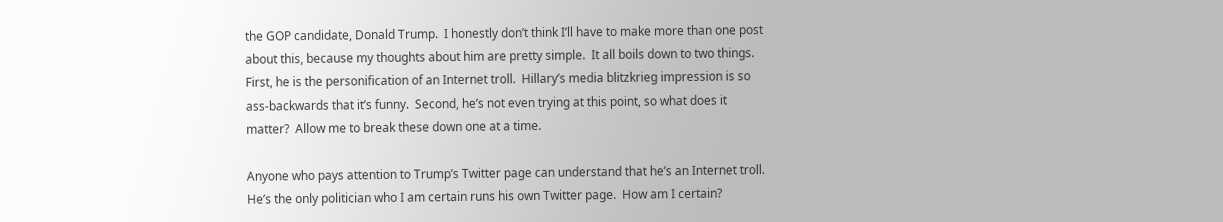the GOP candidate, Donald Trump.  I honestly don’t think I’ll have to make more than one post about this, because my thoughts about him are pretty simple.  It all boils down to two things.  First, he is the personification of an Internet troll.  Hillary’s media blitzkrieg impression is so ass-backwards that it’s funny.  Second, he’s not even trying at this point, so what does it matter?  Allow me to break these down one at a time.

Anyone who pays attention to Trump’s Twitter page can understand that he’s an Internet troll.  He’s the only politician who I am certain runs his own Twitter page.  How am I certain?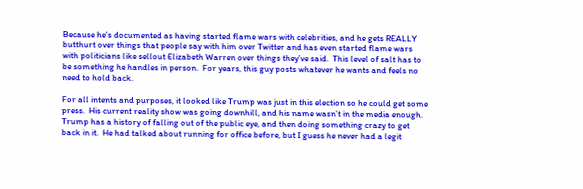Because he’s documented as having started flame wars with celebrities, and he gets REALLY butthurt over things that people say with him over Twitter and has even started flame wars with politicians like sellout Elizabeth Warren over things they’ve said.  This level of salt has to be something he handles in person.  For years, this guy posts whatever he wants and feels no need to hold back.

For all intents and purposes, it looked like Trump was just in this election so he could get some press.  His current reality show was going downhill, and his name wasn’t in the media enough.  Trump has a history of falling out of the public eye, and then doing something crazy to get back in it.  He had talked about running for office before, but I guess he never had a legit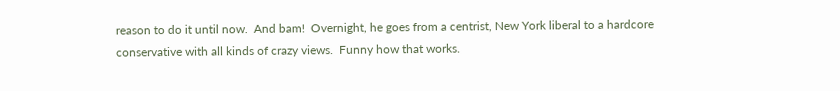reason to do it until now.  And bam!  Overnight, he goes from a centrist, New York liberal to a hardcore conservative with all kinds of crazy views.  Funny how that works.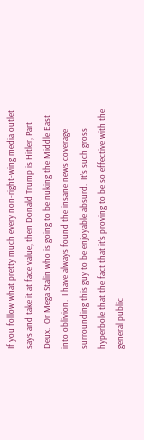If you follow what pretty much every non-right-wing media outlet says and take it at face value, then Donald Trump is Hitler, Part Deux.  Or Mega Stalin who is going to be nuking the Middle East into oblivion.  I have always found the insane news coverage surrounding this guy to be enjoyable absurd.  It’s such gross hyperbole that the fact that it’s proving to be so effective with the general public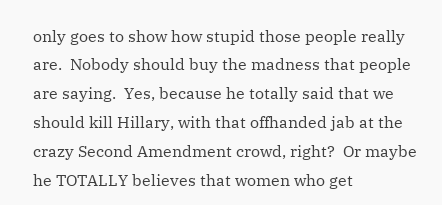only goes to show how stupid those people really are.  Nobody should buy the madness that people are saying.  Yes, because he totally said that we should kill Hillary, with that offhanded jab at the crazy Second Amendment crowd, right?  Or maybe he TOTALLY believes that women who get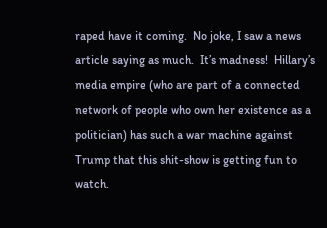raped have it coming.  No joke, I saw a news article saying as much.  It’s madness!  Hillary’s media empire (who are part of a connected network of people who own her existence as a politician) has such a war machine against Trump that this shit-show is getting fun to watch.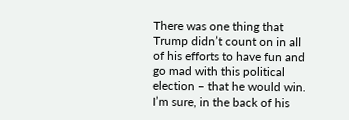There was one thing that Trump didn’t count on in all of his efforts to have fun and go mad with this political election – that he would win.  I’m sure, in the back of his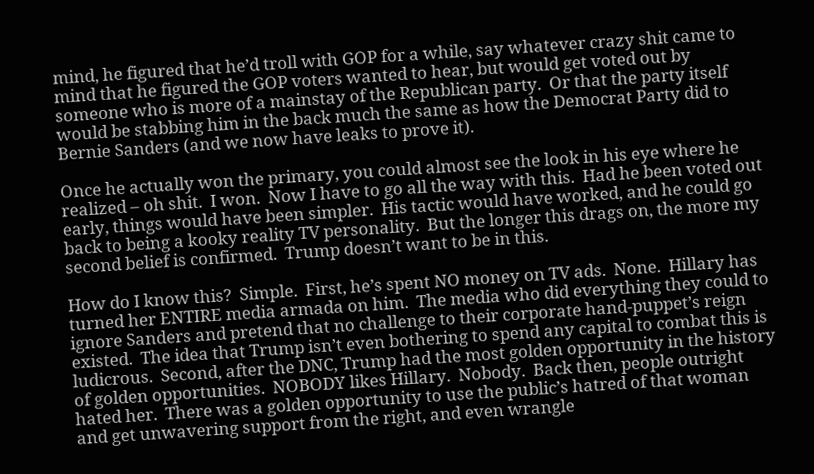mind, he figured that he’d troll with GOP for a while, say whatever crazy shit came to mind that he figured the GOP voters wanted to hear, but would get voted out by someone who is more of a mainstay of the Republican party.  Or that the party itself would be stabbing him in the back much the same as how the Democrat Party did to Bernie Sanders (and we now have leaks to prove it).

Once he actually won the primary, you could almost see the look in his eye where he realized – oh shit.  I won.  Now I have to go all the way with this.  Had he been voted out early, things would have been simpler.  His tactic would have worked, and he could go back to being a kooky reality TV personality.  But the longer this drags on, the more my second belief is confirmed.  Trump doesn’t want to be in this.

How do I know this?  Simple.  First, he’s spent NO money on TV ads.  None.  Hillary has turned her ENTIRE media armada on him.  The media who did everything they could to ignore Sanders and pretend that no challenge to their corporate hand-puppet’s reign existed.  The idea that Trump isn’t even bothering to spend any capital to combat this is ludicrous.  Second, after the DNC, Trump had the most golden opportunity in the history of golden opportunities.  NOBODY likes Hillary.  Nobody.  Back then, people outright hated her.  There was a golden opportunity to use the public’s hatred of that woman and get unwavering support from the right, and even wrangle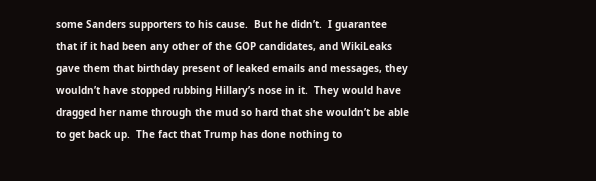some Sanders supporters to his cause.  But he didn’t.  I guarantee that if it had been any other of the GOP candidates, and WikiLeaks gave them that birthday present of leaked emails and messages, they wouldn’t have stopped rubbing Hillary’s nose in it.  They would have dragged her name through the mud so hard that she wouldn’t be able to get back up.  The fact that Trump has done nothing to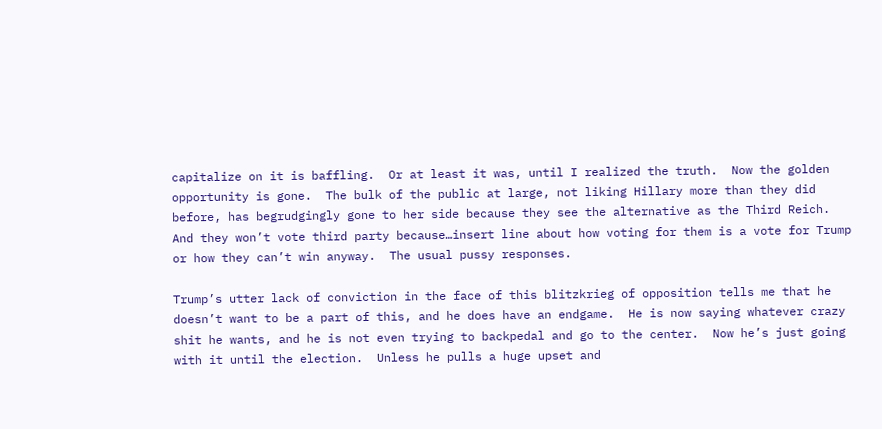capitalize on it is baffling.  Or at least it was, until I realized the truth.  Now the golden opportunity is gone.  The bulk of the public at large, not liking Hillary more than they did before, has begrudgingly gone to her side because they see the alternative as the Third Reich.  And they won’t vote third party because…insert line about how voting for them is a vote for Trump or how they can’t win anyway.  The usual pussy responses.

Trump’s utter lack of conviction in the face of this blitzkrieg of opposition tells me that he doesn’t want to be a part of this, and he does have an endgame.  He is now saying whatever crazy shit he wants, and he is not even trying to backpedal and go to the center.  Now he’s just going with it until the election.  Unless he pulls a huge upset and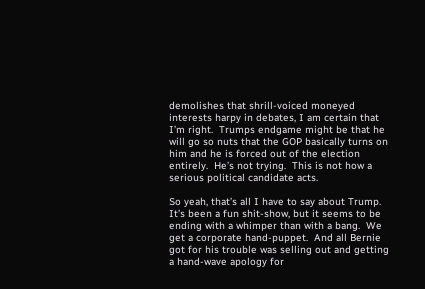demolishes that shrill-voiced moneyed interests harpy in debates, I am certain that I’m right.  Trumps endgame might be that he will go so nuts that the GOP basically turns on him and he is forced out of the election entirely.  He’s not trying.  This is not how a serious political candidate acts.

So yeah, that’s all I have to say about Trump.  It’s been a fun shit-show, but it seems to be ending with a whimper than with a bang.  We get a corporate hand-puppet.  And all Bernie got for his trouble was selling out and getting a hand-wave apology for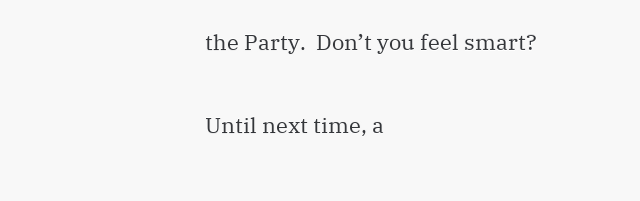the Party.  Don’t you feel smart?

Until next time, a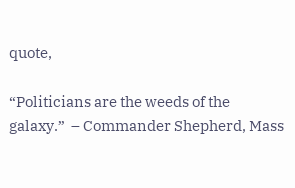quote,

“Politicians are the weeds of the galaxy.”  – Commander Shepherd, Mass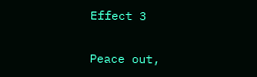Effect 3

Peace out,